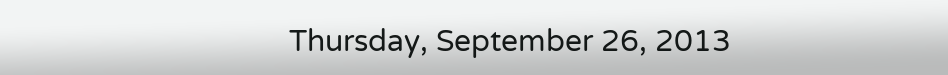Thursday, September 26, 2013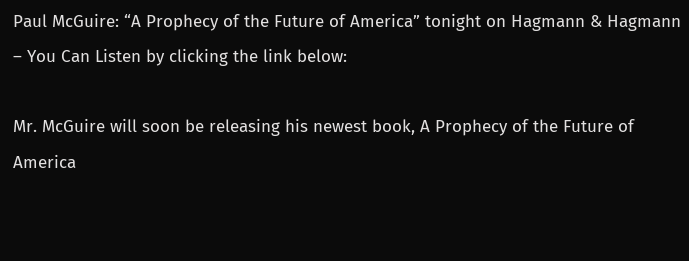Paul McGuire: “A Prophecy of the Future of America” tonight on Hagmann & Hagmann – You Can Listen by clicking the link below:

Mr. McGuire will soon be releasing his newest book, A Prophecy of the Future of America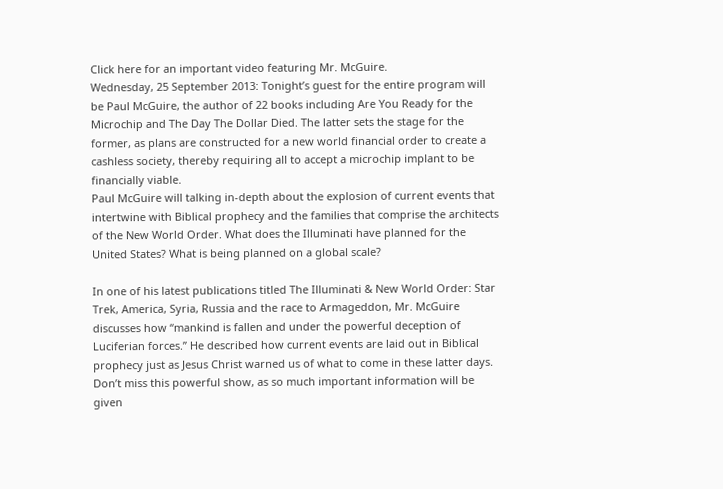Click here for an important video featuring Mr. McGuire.
Wednesday, 25 September 2013: Tonight’s guest for the entire program will be Paul McGuire, the author of 22 books including Are You Ready for the Microchip and The Day The Dollar Died. The latter sets the stage for the former, as plans are constructed for a new world financial order to create a cashless society, thereby requiring all to accept a microchip implant to be financially viable.
Paul McGuire will talking in-depth about the explosion of current events that intertwine with Biblical prophecy and the families that comprise the architects of the New World Order. What does the Illuminati have planned for the United States? What is being planned on a global scale?

In one of his latest publications titled The Illuminati & New World Order: Star Trek, America, Syria, Russia and the race to Armageddon, Mr. McGuire discusses how “mankind is fallen and under the powerful deception of Luciferian forces.” He described how current events are laid out in Biblical prophecy just as Jesus Christ warned us of what to come in these latter days.
Don’t miss this powerful show, as so much important information will be given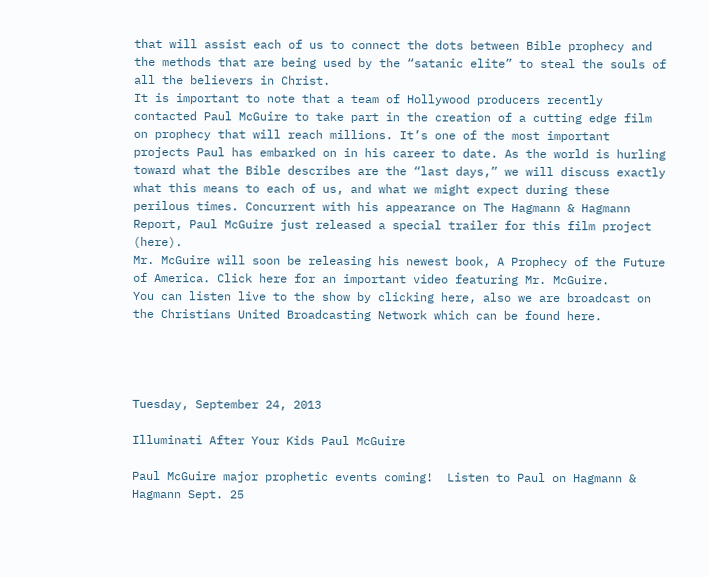that will assist each of us to connect the dots between Bible prophecy and the methods that are being used by the “satanic elite” to steal the souls of all the believers in Christ.
It is important to note that a team of Hollywood producers recently contacted Paul McGuire to take part in the creation of a cutting edge film on prophecy that will reach millions. It’s one of the most important projects Paul has embarked on in his career to date. As the world is hurling toward what the Bible describes are the “last days,” we will discuss exactly what this means to each of us, and what we might expect during these perilous times. Concurrent with his appearance on The Hagmann & Hagmann Report, Paul McGuire just released a special trailer for this film project (here).
Mr. McGuire will soon be releasing his newest book, A Prophecy of the Future of America. Click here for an important video featuring Mr. McGuire.
You can listen live to the show by clicking here, also we are broadcast on the Christians United Broadcasting Network which can be found here.




Tuesday, September 24, 2013

Illuminati After Your Kids Paul McGuire

Paul McGuire major prophetic events coming!  Listen to Paul on Hagmann & Hagmann Sept. 25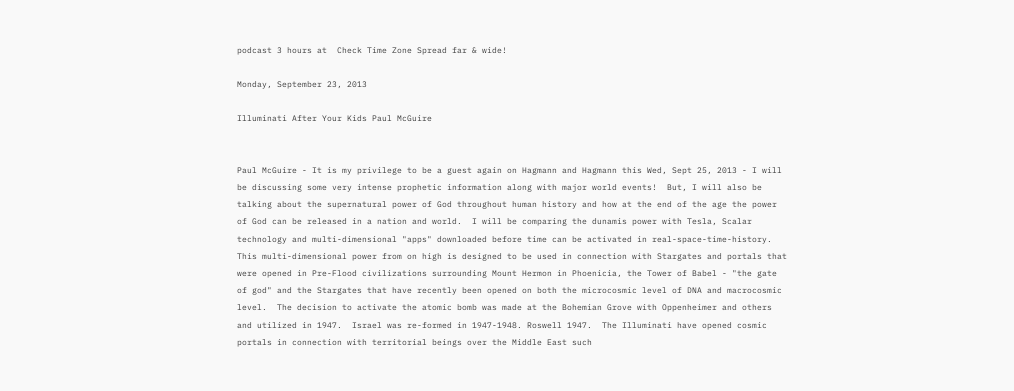podcast 3 hours at  Check Time Zone Spread far & wide!

Monday, September 23, 2013

Illuminati After Your Kids Paul McGuire


Paul McGuire - It is my privilege to be a guest again on Hagmann and Hagmann this Wed, Sept 25, 2013 - I will be discussing some very intense prophetic information along with major world events!  But, I will also be talking about the supernatural power of God throughout human history and how at the end of the age the power of God can be released in a nation and world.  I will be comparing the dunamis power with Tesla, Scalar technology and multi-dimensional "apps" downloaded before time can be activated in real-space-time-history. This multi-dimensional power from on high is designed to be used in connection with Stargates and portals that were opened in Pre-Flood civilizations surrounding Mount Hermon in Phoenicia, the Tower of Babel - "the gate of god" and the Stargates that have recently been opened on both the microcosmic level of DNA and macrocosmic level.  The decision to activate the atomic bomb was made at the Bohemian Grove with Oppenheimer and others and utilized in 1947.  Israel was re-formed in 1947-1948. Roswell 1947.  The Illuminati have opened cosmic portals in connection with territorial beings over the Middle East such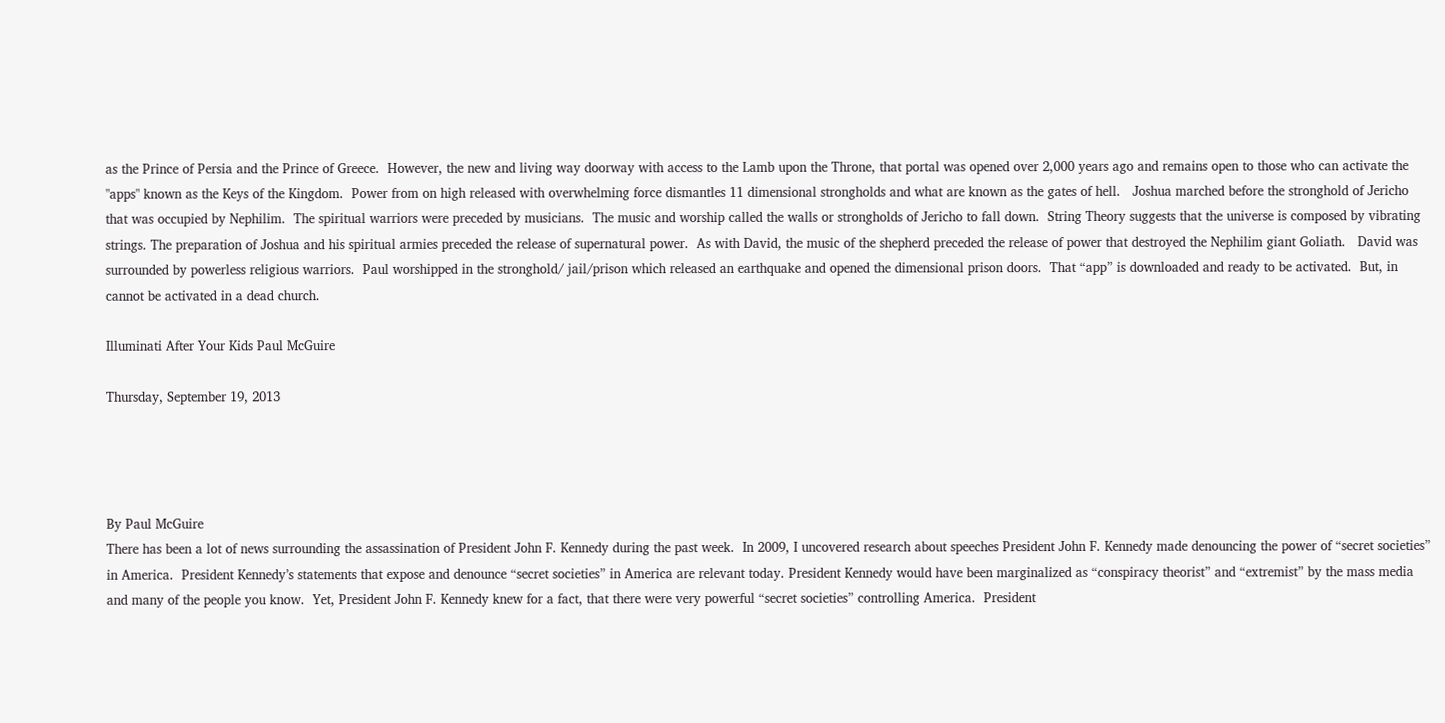as the Prince of Persia and the Prince of Greece.  However, the new and living way doorway with access to the Lamb upon the Throne, that portal was opened over 2,000 years ago and remains open to those who can activate the "apps" known as the Keys of the Kingdom.  Power from on high released with overwhelming force dismantles 11 dimensional strongholds and what are known as the gates of hell.   Joshua marched before the stronghold of Jericho that was occupied by Nephilim.  The spiritual warriors were preceded by musicians.  The music and worship called the walls or strongholds of Jericho to fall down.  String Theory suggests that the universe is composed by vibrating strings. The preparation of Joshua and his spiritual armies preceded the release of supernatural power.  As with David, the music of the shepherd preceded the release of power that destroyed the Nephilim giant Goliath.   David was surrounded by powerless religious warriors.  Paul worshipped in the stronghold/ jail/prison which released an earthquake and opened the dimensional prison doors.  That “app” is downloaded and ready to be activated.  But, in cannot be activated in a dead church.

Illuminati After Your Kids Paul McGuire

Thursday, September 19, 2013




By Paul McGuire
There has been a lot of news surrounding the assassination of President John F. Kennedy during the past week.  In 2009, I uncovered research about speeches President John F. Kennedy made denouncing the power of “secret societies” in America.  President Kennedy’s statements that expose and denounce “secret societies” in America are relevant today. President Kennedy would have been marginalized as “conspiracy theorist” and “extremist” by the mass media and many of the people you know.  Yet, President John F. Kennedy knew for a fact, that there were very powerful “secret societies” controlling America.  President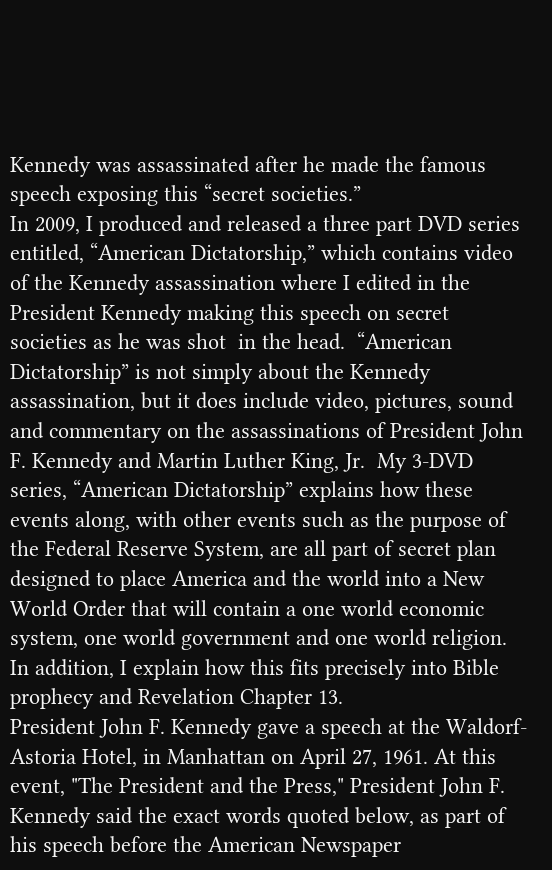Kennedy was assassinated after he made the famous speech exposing this “secret societies.”
In 2009, I produced and released a three part DVD series entitled, “American Dictatorship,” which contains video of the Kennedy assassination where I edited in the President Kennedy making this speech on secret societies as he was shot  in the head.  “American Dictatorship” is not simply about the Kennedy assassination, but it does include video, pictures, sound and commentary on the assassinations of President John F. Kennedy and Martin Luther King, Jr.  My 3-DVD series, “American Dictatorship” explains how these events along, with other events such as the purpose of the Federal Reserve System, are all part of secret plan designed to place America and the world into a New World Order that will contain a one world economic system, one world government and one world religion.  In addition, I explain how this fits precisely into Bible prophecy and Revelation Chapter 13.
President John F. Kennedy gave a speech at the Waldorf-Astoria Hotel, in Manhattan on April 27, 1961. At this event, "The President and the Press," President John F. Kennedy said the exact words quoted below, as part of his speech before the American Newspaper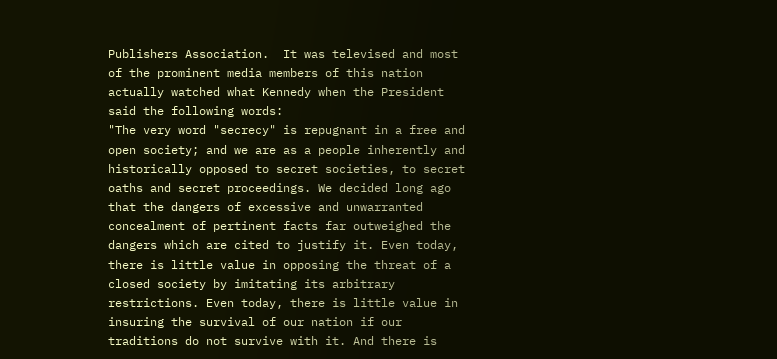Publishers Association.  It was televised and most of the prominent media members of this nation actually watched what Kennedy when the President said the following words:
"The very word "secrecy" is repugnant in a free and open society; and we are as a people inherently and historically opposed to secret societies, to secret oaths and secret proceedings. We decided long ago that the dangers of excessive and unwarranted concealment of pertinent facts far outweighed the dangers which are cited to justify it. Even today, there is little value in opposing the threat of a closed society by imitating its arbitrary restrictions. Even today, there is little value in insuring the survival of our nation if our traditions do not survive with it. And there is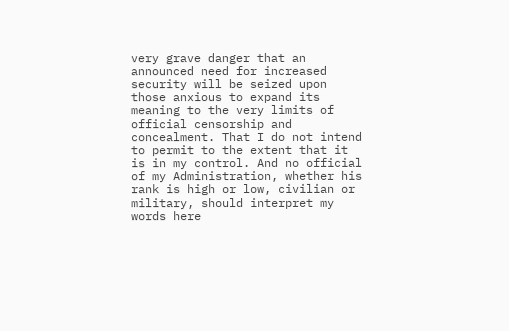very grave danger that an announced need for increased security will be seized upon those anxious to expand its meaning to the very limits of official censorship and concealment. That I do not intend to permit to the extent that it is in my control. And no official of my Administration, whether his rank is high or low, civilian or military, should interpret my words here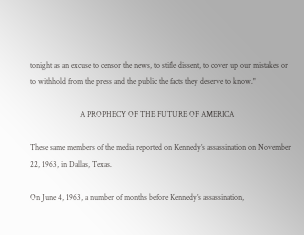tonight as an excuse to censor the news, to stifle dissent, to cover up our mistakes or to withhold from the press and the public the facts they deserve to know."

                         A PROPHECY OF THE FUTURE OF AMERICA

These same members of the media reported on Kennedy’s assassination on November 22, 1963, in Dallas, Texas.

On June 4, 1963, a number of months before Kennedy’s assassination,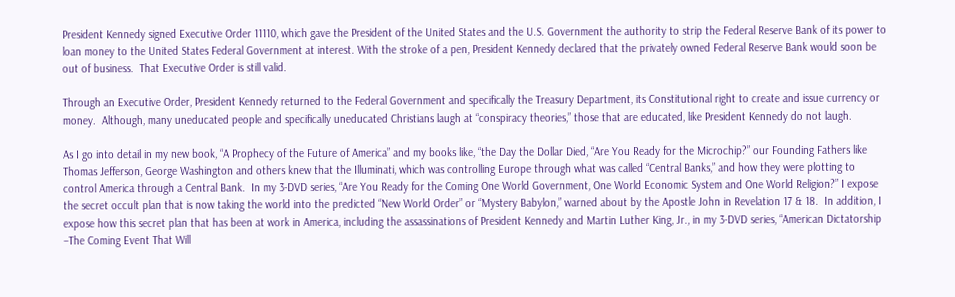President Kennedy signed Executive Order 11110, which gave the President of the United States and the U.S. Government the authority to strip the Federal Reserve Bank of its power to loan money to the United States Federal Government at interest. With the stroke of a pen, President Kennedy declared that the privately owned Federal Reserve Bank would soon be out of business.  That Executive Order is still valid.

Through an Executive Order, President Kennedy returned to the Federal Government and specifically the Treasury Department, its Constitutional right to create and issue currency or money.  Although, many uneducated people and specifically uneducated Christians laugh at “conspiracy theories,” those that are educated, like President Kennedy do not laugh.

As I go into detail in my new book, “A Prophecy of the Future of America” and my books like, “the Day the Dollar Died, “Are You Ready for the Microchip?” our Founding Fathers like Thomas Jefferson, George Washington and others knew that the Illuminati, which was controlling Europe through what was called “Central Banks,” and how they were plotting to control America through a Central Bank.  In my 3-DVD series, “Are You Ready for the Coming One World Government, One World Economic System and One World Religion?” I expose the secret occult plan that is now taking the world into the predicted “New World Order” or “Mystery Babylon,” warned about by the Apostle John in Revelation 17 & 18.  In addition, I expose how this secret plan that has been at work in America, including the assassinations of President Kennedy and Martin Luther King, Jr., in my 3-DVD series, “American Dictatorship –The Coming Event That Will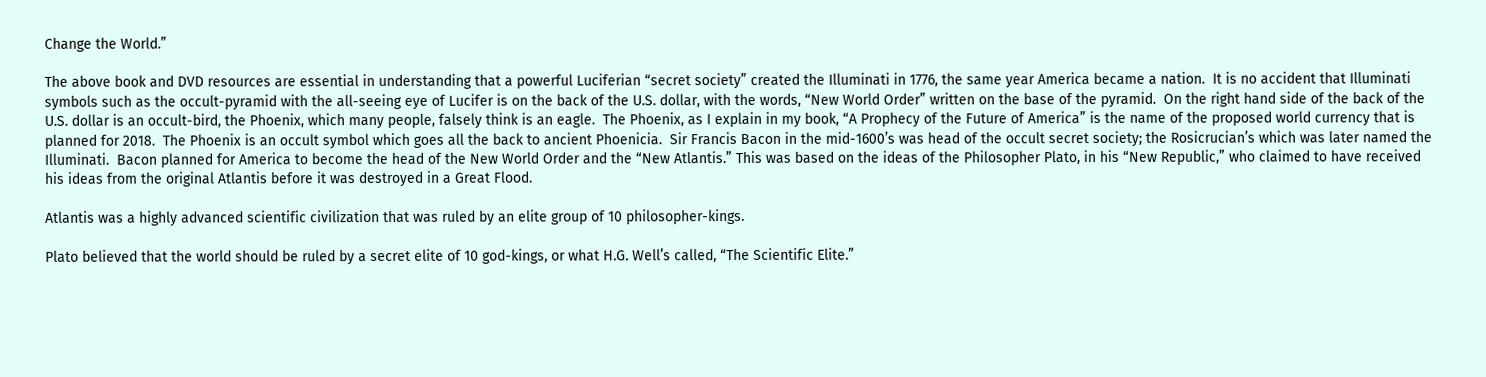Change the World.”

The above book and DVD resources are essential in understanding that a powerful Luciferian “secret society” created the Illuminati in 1776, the same year America became a nation.  It is no accident that Illuminati symbols such as the occult-pyramid with the all-seeing eye of Lucifer is on the back of the U.S. dollar, with the words, “New World Order” written on the base of the pyramid.  On the right hand side of the back of the U.S. dollar is an occult-bird, the Phoenix, which many people, falsely think is an eagle.  The Phoenix, as I explain in my book, “A Prophecy of the Future of America” is the name of the proposed world currency that is planned for 2018.  The Phoenix is an occult symbol which goes all the back to ancient Phoenicia.  Sir Francis Bacon in the mid-1600’s was head of the occult secret society; the Rosicrucian’s which was later named the Illuminati.  Bacon planned for America to become the head of the New World Order and the “New Atlantis.” This was based on the ideas of the Philosopher Plato, in his “New Republic,” who claimed to have received his ideas from the original Atlantis before it was destroyed in a Great Flood.

Atlantis was a highly advanced scientific civilization that was ruled by an elite group of 10 philosopher-kings.

Plato believed that the world should be ruled by a secret elite of 10 god-kings, or what H.G. Well’s called, “The Scientific Elite.”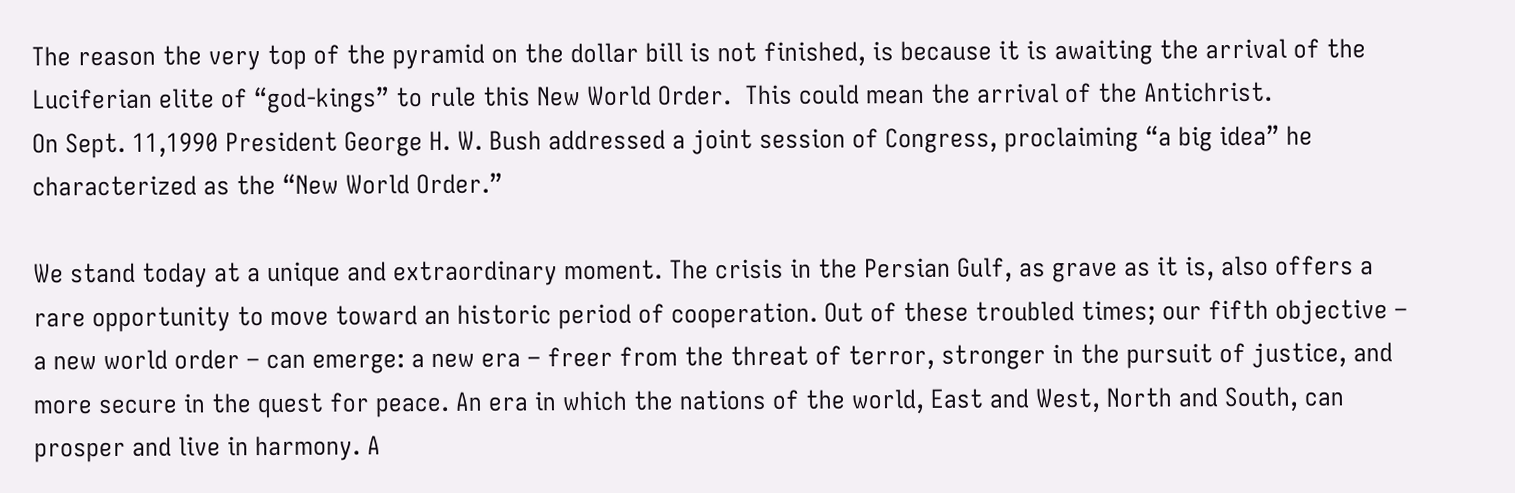The reason the very top of the pyramid on the dollar bill is not finished, is because it is awaiting the arrival of the Luciferian elite of “god-kings” to rule this New World Order.  This could mean the arrival of the Antichrist.
On Sept. 11,1990 President George H. W. Bush addressed a joint session of Congress, proclaiming “a big idea” he characterized as the “New World Order.”

We stand today at a unique and extraordinary moment. The crisis in the Persian Gulf, as grave as it is, also offers a rare opportunity to move toward an historic period of cooperation. Out of these troubled times; our fifth objective – a new world order – can emerge: a new era – freer from the threat of terror, stronger in the pursuit of justice, and more secure in the quest for peace. An era in which the nations of the world, East and West, North and South, can prosper and live in harmony. A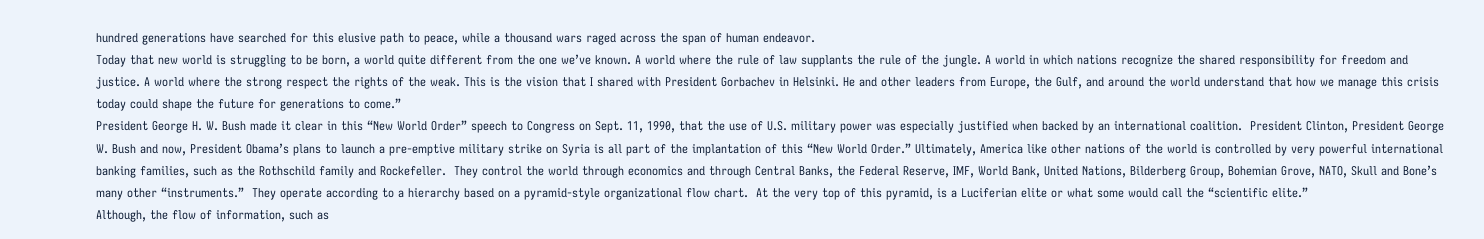hundred generations have searched for this elusive path to peace, while a thousand wars raged across the span of human endeavor.
Today that new world is struggling to be born, a world quite different from the one we’ve known. A world where the rule of law supplants the rule of the jungle. A world in which nations recognize the shared responsibility for freedom and justice. A world where the strong respect the rights of the weak. This is the vision that I shared with President Gorbachev in Helsinki. He and other leaders from Europe, the Gulf, and around the world understand that how we manage this crisis today could shape the future for generations to come.”
President George H. W. Bush made it clear in this “New World Order” speech to Congress on Sept. 11, 1990, that the use of U.S. military power was especially justified when backed by an international coalition.  President Clinton, President George W. Bush and now, President Obama’s plans to launch a pre-emptive military strike on Syria is all part of the implantation of this “New World Order.” Ultimately, America like other nations of the world is controlled by very powerful international banking families, such as the Rothschild family and Rockefeller.  They control the world through economics and through Central Banks, the Federal Reserve, IMF, World Bank, United Nations, Bilderberg Group, Bohemian Grove, NATO, Skull and Bone’s many other “instruments.”  They operate according to a hierarchy based on a pyramid-style organizational flow chart.  At the very top of this pyramid, is a Luciferian elite or what some would call the “scientific elite.”
Although, the flow of information, such as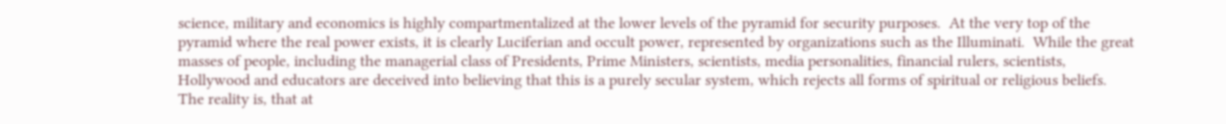science, military and economics is highly compartmentalized at the lower levels of the pyramid for security purposes.  At the very top of the pyramid where the real power exists, it is clearly Luciferian and occult power, represented by organizations such as the Illuminati.  While the great masses of people, including the managerial class of Presidents, Prime Ministers, scientists, media personalities, financial rulers, scientists, Hollywood and educators are deceived into believing that this is a purely secular system, which rejects all forms of spiritual or religious beliefs.  The reality is, that at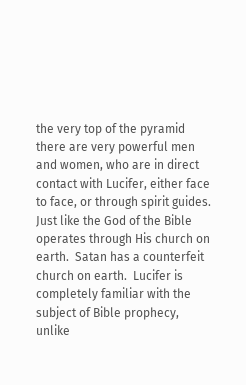the very top of the pyramid there are very powerful men and women, who are in direct contact with Lucifer, either face to face, or through spirit guides.
Just like the God of the Bible operates through His church on earth.  Satan has a counterfeit church on earth.  Lucifer is completely familiar with the subject of Bible prophecy, unlike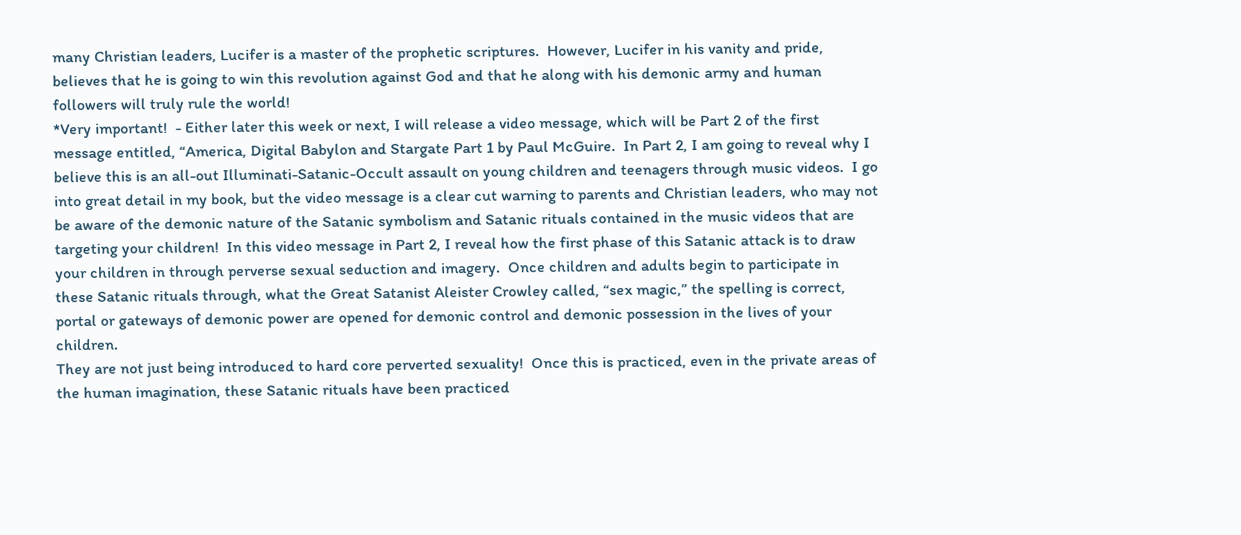many Christian leaders, Lucifer is a master of the prophetic scriptures.  However, Lucifer in his vanity and pride, believes that he is going to win this revolution against God and that he along with his demonic army and human followers will truly rule the world!
*Very important!  - Either later this week or next, I will release a video message, which will be Part 2 of the first message entitled, “America, Digital Babylon and Stargate Part 1 by Paul McGuire.  In Part 2, I am going to reveal why I believe this is an all-out Illuminati-Satanic-Occult assault on young children and teenagers through music videos.  I go into great detail in my book, but the video message is a clear cut warning to parents and Christian leaders, who may not be aware of the demonic nature of the Satanic symbolism and Satanic rituals contained in the music videos that are targeting your children!  In this video message in Part 2, I reveal how the first phase of this Satanic attack is to draw your children in through perverse sexual seduction and imagery.  Once children and adults begin to participate in these Satanic rituals through, what the Great Satanist Aleister Crowley called, “sex magic,” the spelling is correct, portal or gateways of demonic power are opened for demonic control and demonic possession in the lives of your children.
They are not just being introduced to hard core perverted sexuality!  Once this is practiced, even in the private areas of the human imagination, these Satanic rituals have been practiced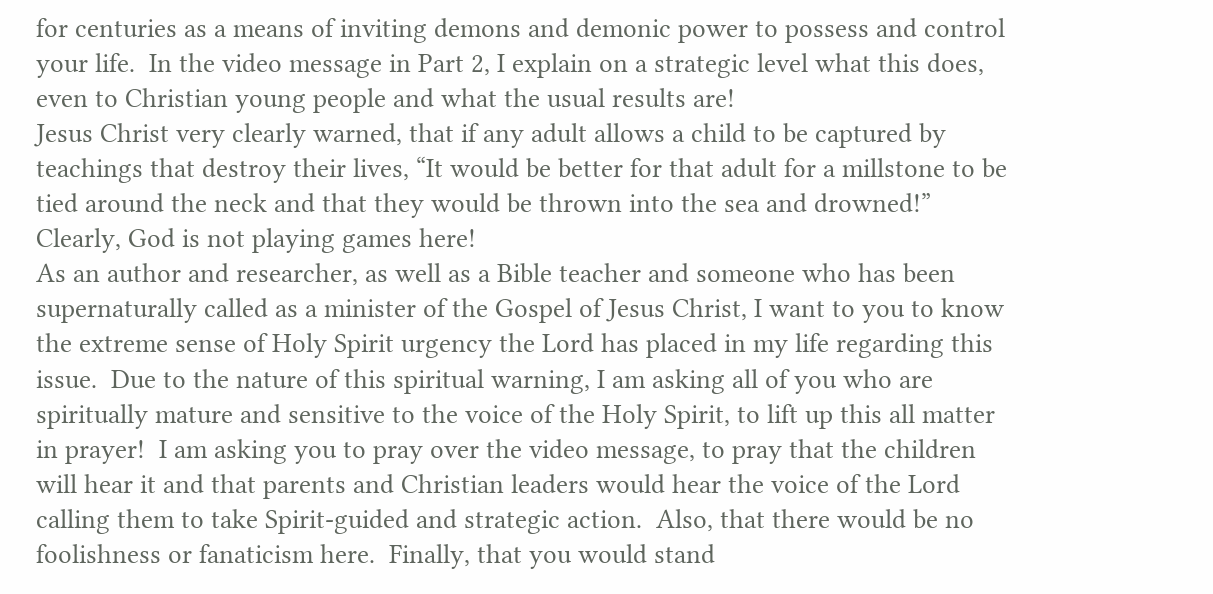for centuries as a means of inviting demons and demonic power to possess and control your life.  In the video message in Part 2, I explain on a strategic level what this does, even to Christian young people and what the usual results are!
Jesus Christ very clearly warned, that if any adult allows a child to be captured by teachings that destroy their lives, “It would be better for that adult for a millstone to be tied around the neck and that they would be thrown into the sea and drowned!”  Clearly, God is not playing games here!
As an author and researcher, as well as a Bible teacher and someone who has been supernaturally called as a minister of the Gospel of Jesus Christ, I want to you to know the extreme sense of Holy Spirit urgency the Lord has placed in my life regarding this issue.  Due to the nature of this spiritual warning, I am asking all of you who are spiritually mature and sensitive to the voice of the Holy Spirit, to lift up this all matter in prayer!  I am asking you to pray over the video message, to pray that the children will hear it and that parents and Christian leaders would hear the voice of the Lord calling them to take Spirit-guided and strategic action.  Also, that there would be no foolishness or fanaticism here.  Finally, that you would stand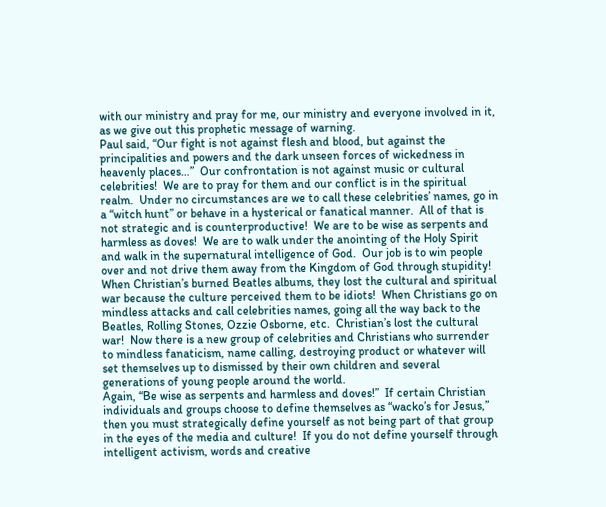with our ministry and pray for me, our ministry and everyone involved in it, as we give out this prophetic message of warning.
Paul said, “Our fight is not against flesh and blood, but against the principalities and powers and the dark unseen forces of wickedness in heavenly places…”  Our confrontation is not against music or cultural celebrities!  We are to pray for them and our conflict is in the spiritual realm.  Under no circumstances are we to call these celebrities’ names, go in a “witch hunt” or behave in a hysterical or fanatical manner.  All of that is not strategic and is counterproductive!  We are to be wise as serpents and harmless as doves!  We are to walk under the anointing of the Holy Spirit and walk in the supernatural intelligence of God.  Our job is to win people over and not drive them away from the Kingdom of God through stupidity!
When Christian’s burned Beatles albums, they lost the cultural and spiritual war because the culture perceived them to be idiots!  When Christians go on mindless attacks and call celebrities names, going all the way back to the Beatles, Rolling Stones, Ozzie Osborne, etc.  Christian’s lost the cultural war!  Now there is a new group of celebrities and Christians who surrender to mindless fanaticism, name calling, destroying product or whatever will set themselves up to dismissed by their own children and several generations of young people around the world.
Again, “Be wise as serpents and harmless and doves!”  If certain Christian individuals and groups choose to define themselves as “wacko’s for Jesus,” then you must strategically define yourself as not being part of that group in the eyes of the media and culture!  If you do not define yourself through intelligent activism, words and creative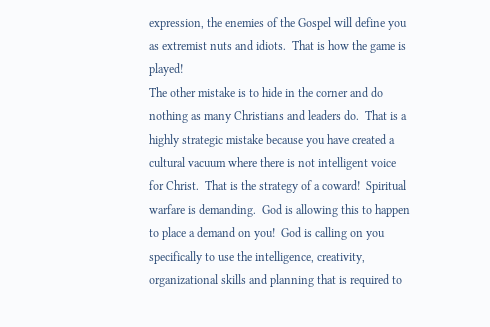expression, the enemies of the Gospel will define you as extremist nuts and idiots.  That is how the game is played!
The other mistake is to hide in the corner and do nothing as many Christians and leaders do.  That is a highly strategic mistake because you have created a cultural vacuum where there is not intelligent voice for Christ.  That is the strategy of a coward!  Spiritual warfare is demanding.  God is allowing this to happen to place a demand on you!  God is calling on you specifically to use the intelligence, creativity, organizational skills and planning that is required to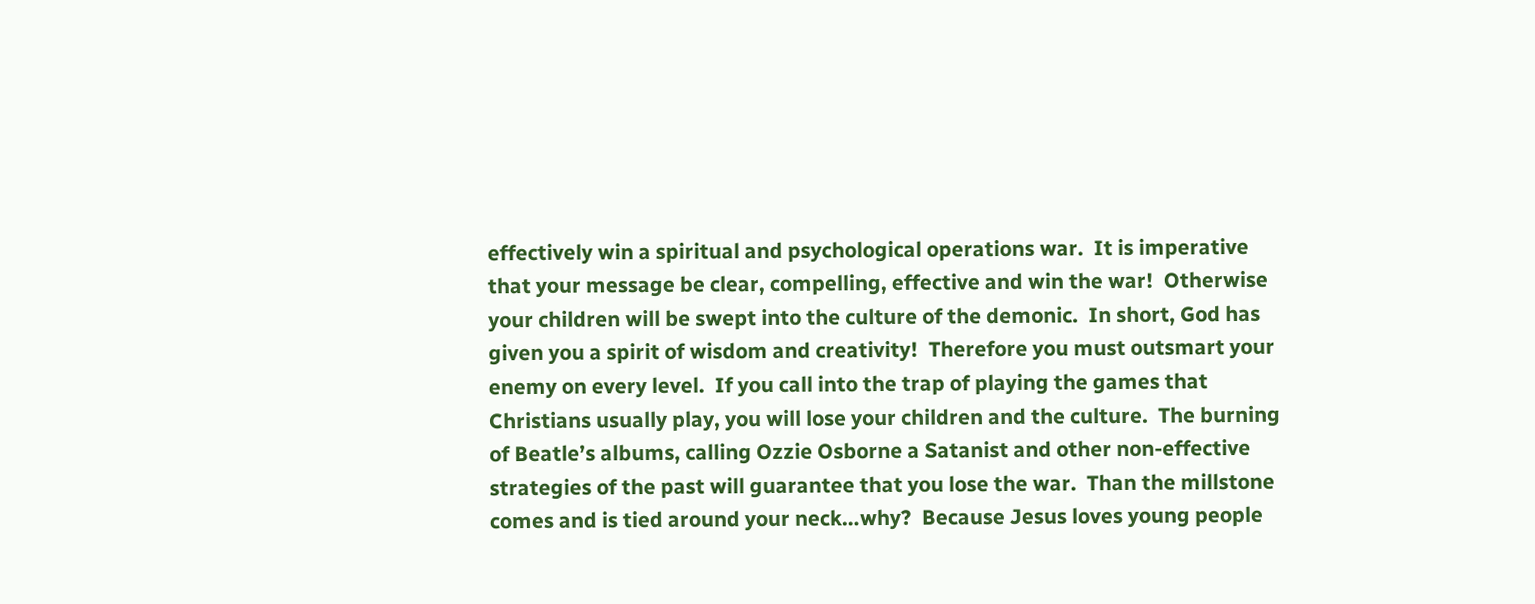effectively win a spiritual and psychological operations war.  It is imperative that your message be clear, compelling, effective and win the war!  Otherwise your children will be swept into the culture of the demonic.  In short, God has given you a spirit of wisdom and creativity!  Therefore you must outsmart your enemy on every level.  If you call into the trap of playing the games that Christians usually play, you will lose your children and the culture.  The burning of Beatle’s albums, calling Ozzie Osborne a Satanist and other non-effective strategies of the past will guarantee that you lose the war.  Than the millstone comes and is tied around your neck…why?  Because Jesus loves young people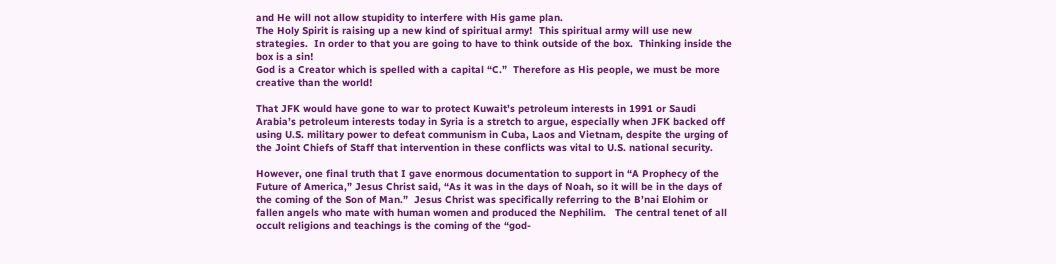and He will not allow stupidity to interfere with His game plan.
The Holy Spirit is raising up a new kind of spiritual army!  This spiritual army will use new strategies.  In order to that you are going to have to think outside of the box.  Thinking inside the box is a sin!
God is a Creator which is spelled with a capital “C.”  Therefore as His people, we must be more creative than the world!

That JFK would have gone to war to protect Kuwait’s petroleum interests in 1991 or Saudi Arabia’s petroleum interests today in Syria is a stretch to argue, especially when JFK backed off using U.S. military power to defeat communism in Cuba, Laos and Vietnam, despite the urging of the Joint Chiefs of Staff that intervention in these conflicts was vital to U.S. national security.

However, one final truth that I gave enormous documentation to support in “A Prophecy of the Future of America,” Jesus Christ said, “As it was in the days of Noah, so it will be in the days of the coming of the Son of Man.”  Jesus Christ was specifically referring to the B’nai Elohim or fallen angels who mate with human women and produced the Nephilim.   The central tenet of all occult religions and teachings is the coming of the “god-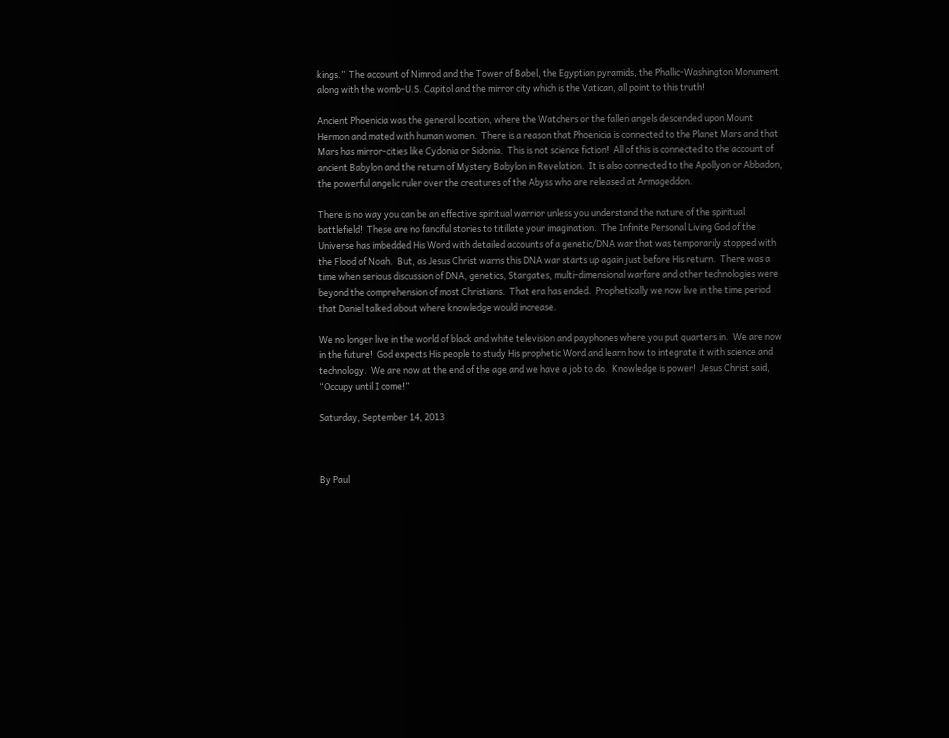kings.”  The account of Nimrod and the Tower of Babel, the Egyptian pyramids, the Phallic-Washington Monument along with the womb-U.S. Capitol and the mirror city which is the Vatican, all point to this truth!

Ancient Phoenicia was the general location, where the Watchers or the fallen angels descended upon Mount Hermon and mated with human women.  There is a reason that Phoenicia is connected to the Planet Mars and that Mars has mirror-cities like Cydonia or Sidonia.  This is not science fiction!  All of this is connected to the account of ancient Babylon and the return of Mystery Babylon in Revelation.  It is also connected to the Apollyon or Abbadon, the powerful angelic ruler over the creatures of the Abyss who are released at Armageddon.

There is no way you can be an effective spiritual warrior unless you understand the nature of the spiritual battlefield!  These are no fanciful stories to titillate your imagination.  The Infinite Personal Living God of the Universe has imbedded His Word with detailed accounts of a genetic/DNA war that was temporarily stopped with the Flood of Noah.  But, as Jesus Christ warns this DNA war starts up again just before His return.  There was a time when serious discussion of DNA, genetics, Stargates, multi-dimensional warfare and other technologies were beyond the comprehension of most Christians.  That era has ended.  Prophetically we now live in the time period that Daniel talked about where knowledge would increase.

We no longer live in the world of black and white television and payphones where you put quarters in.  We are now in the future!  God expects His people to study His prophetic Word and learn how to integrate it with science and technology.  We are now at the end of the age and we have a job to do.  Knowledge is power!  Jesus Christ said, “Occupy until I come!”

Saturday, September 14, 2013



By Paul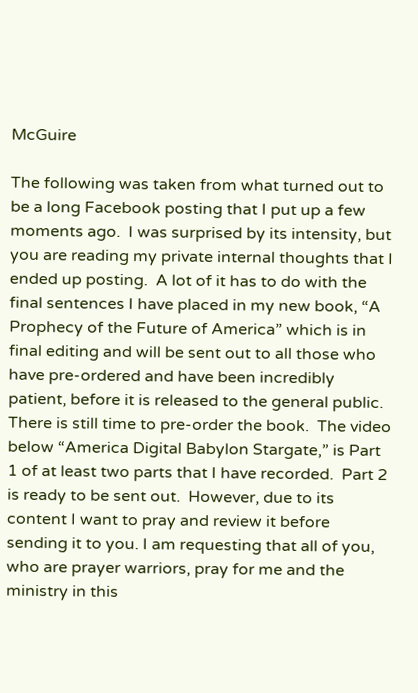McGuire

The following was taken from what turned out to be a long Facebook posting that I put up a few moments ago.  I was surprised by its intensity, but you are reading my private internal thoughts that I ended up posting.  A lot of it has to do with the final sentences I have placed in my new book, “A Prophecy of the Future of America” which is in final editing and will be sent out to all those who have pre-ordered and have been incredibly patient, before it is released to the general public.  There is still time to pre-order the book.  The video below “America Digital Babylon Stargate,” is Part 1 of at least two parts that I have recorded.  Part 2 is ready to be sent out.  However, due to its content I want to pray and review it before sending it to you. I am requesting that all of you, who are prayer warriors, pray for me and the ministry in this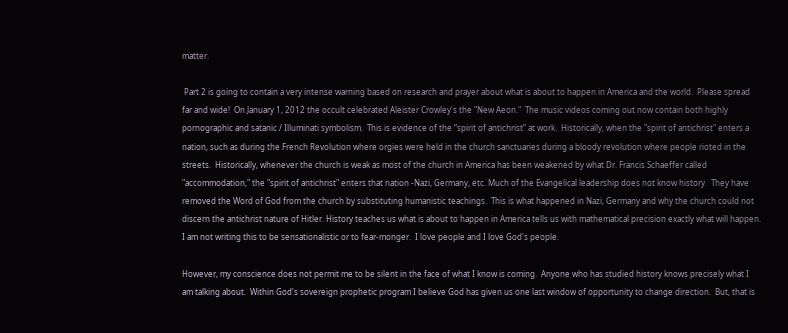matter.

 Part 2 is going to contain a very intense warning based on research and prayer about what is about to happen in America and the world.  Please spread far and wide!  On January 1, 2012 the occult celebrated Aleister Crowley's the "New Aeon."  The music videos coming out now contain both highly pornographic and satanic / Illuminati symbolism.  This is evidence of the “spirit of antichrist” at work.  Historically, when the "spirit of antichrist" enters a nation, such as during the French Revolution where orgies were held in the church sanctuaries during a bloody revolution where people rioted in the streets.  Historically, whenever the church is weak as most of the church in America has been weakened by what Dr. Francis Schaeffer called "accommodation," the "spirit of antichrist" enters that nation -Nazi, Germany, etc. Much of the Evangelical leadership does not know history.  They have removed the Word of God from the church by substituting humanistic teachings.  This is what happened in Nazi, Germany and why the church could not discern the antichrist nature of Hitler. History teaches us what is about to happen in America tells us with mathematical precision exactly what will happen.  I am not writing this to be sensationalistic or to fear-monger.  I love people and I love God's people.

However, my conscience does not permit me to be silent in the face of what I know is coming.  Anyone who has studied history knows precisely what I am talking about.  Within God's sovereign prophetic program I believe God has given us one last window of opportunity to change direction.  But, that is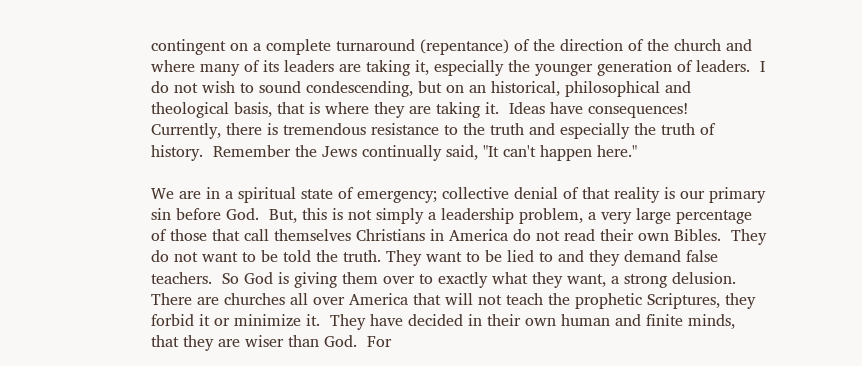contingent on a complete turnaround (repentance) of the direction of the church and where many of its leaders are taking it, especially the younger generation of leaders.  I do not wish to sound condescending, but on an historical, philosophical and theological basis, that is where they are taking it.  Ideas have consequences!   Currently, there is tremendous resistance to the truth and especially the truth of history.  Remember the Jews continually said, "It can't happen here."

We are in a spiritual state of emergency; collective denial of that reality is our primary sin before God.  But, this is not simply a leadership problem, a very large percentage of those that call themselves Christians in America do not read their own Bibles.  They do not want to be told the truth. They want to be lied to and they demand false teachers.  So God is giving them over to exactly what they want, a strong delusion.  There are churches all over America that will not teach the prophetic Scriptures, they forbid it or minimize it.  They have decided in their own human and finite minds, that they are wiser than God.  For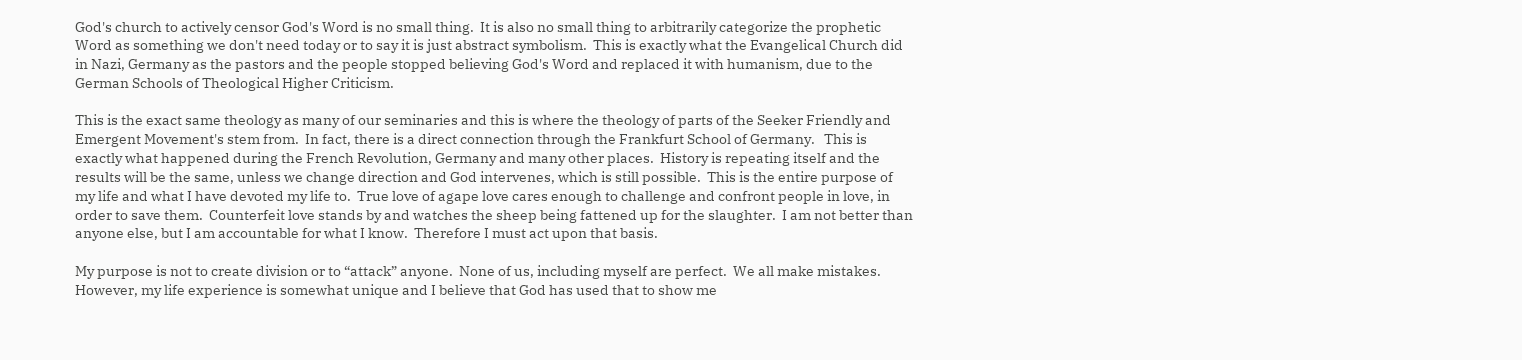God's church to actively censor God's Word is no small thing.  It is also no small thing to arbitrarily categorize the prophetic Word as something we don't need today or to say it is just abstract symbolism.  This is exactly what the Evangelical Church did in Nazi, Germany as the pastors and the people stopped believing God's Word and replaced it with humanism, due to the German Schools of Theological Higher Criticism.

This is the exact same theology as many of our seminaries and this is where the theology of parts of the Seeker Friendly and Emergent Movement's stem from.  In fact, there is a direct connection through the Frankfurt School of Germany.   This is exactly what happened during the French Revolution, Germany and many other places.  History is repeating itself and the results will be the same, unless we change direction and God intervenes, which is still possible.  This is the entire purpose of my life and what I have devoted my life to.  True love of agape love cares enough to challenge and confront people in love, in order to save them.  Counterfeit love stands by and watches the sheep being fattened up for the slaughter.  I am not better than anyone else, but I am accountable for what I know.  Therefore I must act upon that basis.

My purpose is not to create division or to “attack” anyone.  None of us, including myself are perfect.  We all make mistakes.  However, my life experience is somewhat unique and I believe that God has used that to show me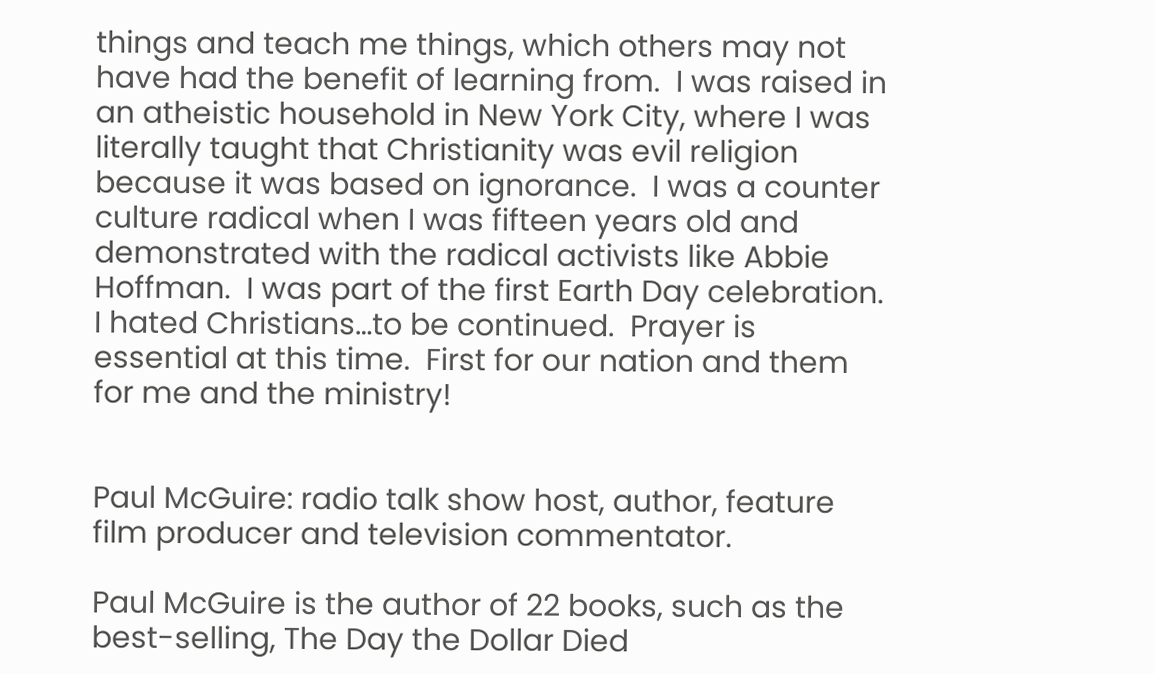things and teach me things, which others may not have had the benefit of learning from.  I was raised in an atheistic household in New York City, where I was literally taught that Christianity was evil religion because it was based on ignorance.  I was a counter culture radical when I was fifteen years old and demonstrated with the radical activists like Abbie Hoffman.  I was part of the first Earth Day celebration.  I hated Christians…to be continued.  Prayer is essential at this time.  First for our nation and them for me and the ministry!


Paul McGuire: radio talk show host, author, feature film producer and television commentator.

Paul McGuire is the author of 22 books, such as the best-selling, The Day the Dollar Died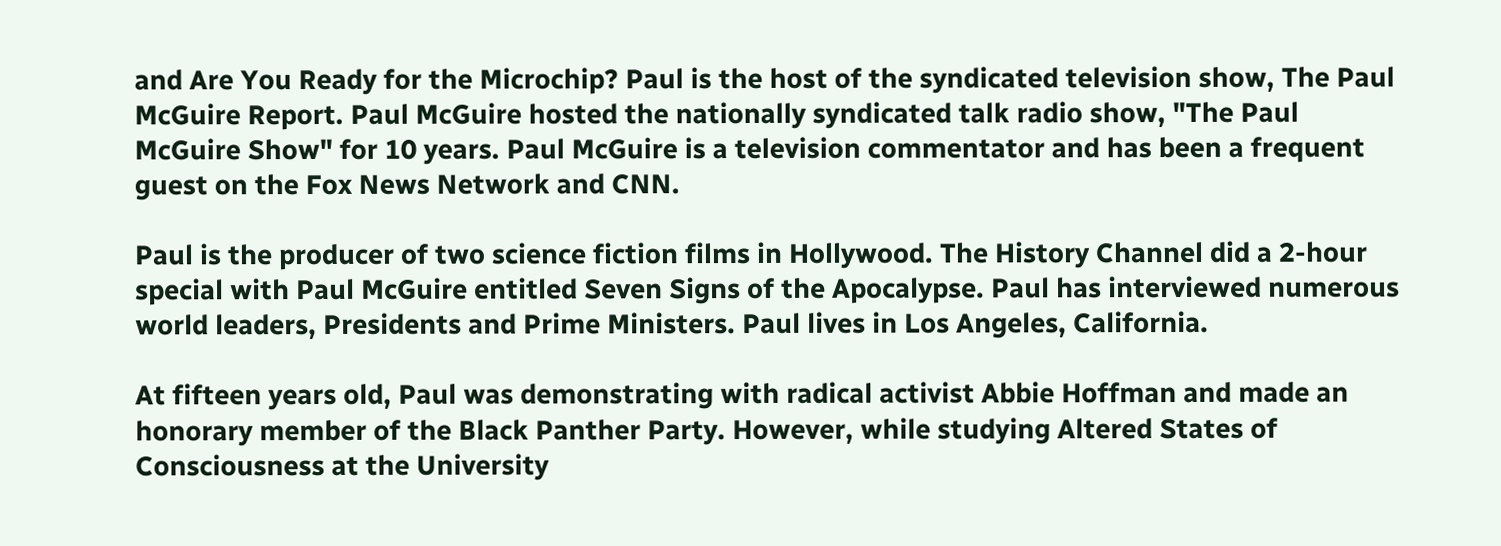and Are You Ready for the Microchip? Paul is the host of the syndicated television show, The Paul McGuire Report. Paul McGuire hosted the nationally syndicated talk radio show, "The Paul McGuire Show" for 10 years. Paul McGuire is a television commentator and has been a frequent guest on the Fox News Network and CNN.

Paul is the producer of two science fiction films in Hollywood. The History Channel did a 2-hour special with Paul McGuire entitled Seven Signs of the Apocalypse. Paul has interviewed numerous world leaders, Presidents and Prime Ministers. Paul lives in Los Angeles, California.

At fifteen years old, Paul was demonstrating with radical activist Abbie Hoffman and made an honorary member of the Black Panther Party. However, while studying Altered States of Consciousness at the University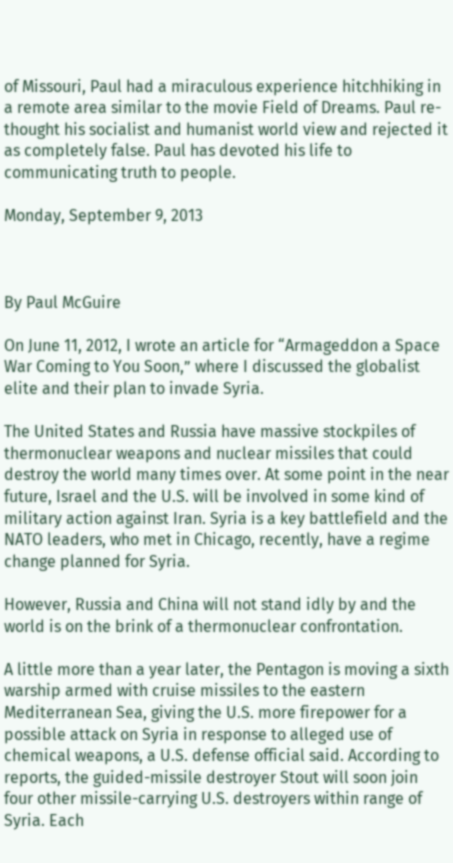of Missouri, Paul had a miraculous experience hitchhiking in a remote area similar to the movie Field of Dreams. Paul re-thought his socialist and humanist world view and rejected it as completely false. Paul has devoted his life to communicating truth to people.

Monday, September 9, 2013



By Paul McGuire

On June 11, 2012, I wrote an article for “Armageddon a Space War Coming to You Soon,” where I discussed the globalist elite and their plan to invade Syria.

The United States and Russia have massive stockpiles of thermonuclear weapons and nuclear missiles that could destroy the world many times over. At some point in the near future, Israel and the U.S. will be involved in some kind of military action against Iran. Syria is a key battlefield and the NATO leaders, who met in Chicago, recently, have a regime change planned for Syria.

However, Russia and China will not stand idly by and the world is on the brink of a thermonuclear confrontation.

A little more than a year later, the Pentagon is moving a sixth warship armed with cruise missiles to the eastern Mediterranean Sea, giving the U.S. more firepower for a possible attack on Syria in response to alleged use of chemical weapons, a U.S. defense official said. According to reports, the guided-missile destroyer Stout will soon join four other missile-carrying U.S. destroyers within range of Syria. Each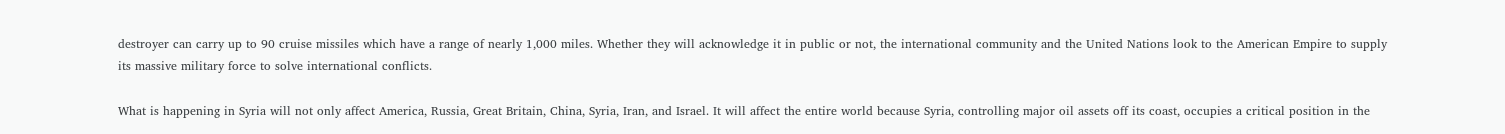destroyer can carry up to 90 cruise missiles which have a range of nearly 1,000 miles. Whether they will acknowledge it in public or not, the international community and the United Nations look to the American Empire to supply its massive military force to solve international conflicts.

What is happening in Syria will not only affect America, Russia, Great Britain, China, Syria, Iran, and Israel. It will affect the entire world because Syria, controlling major oil assets off its coast, occupies a critical position in the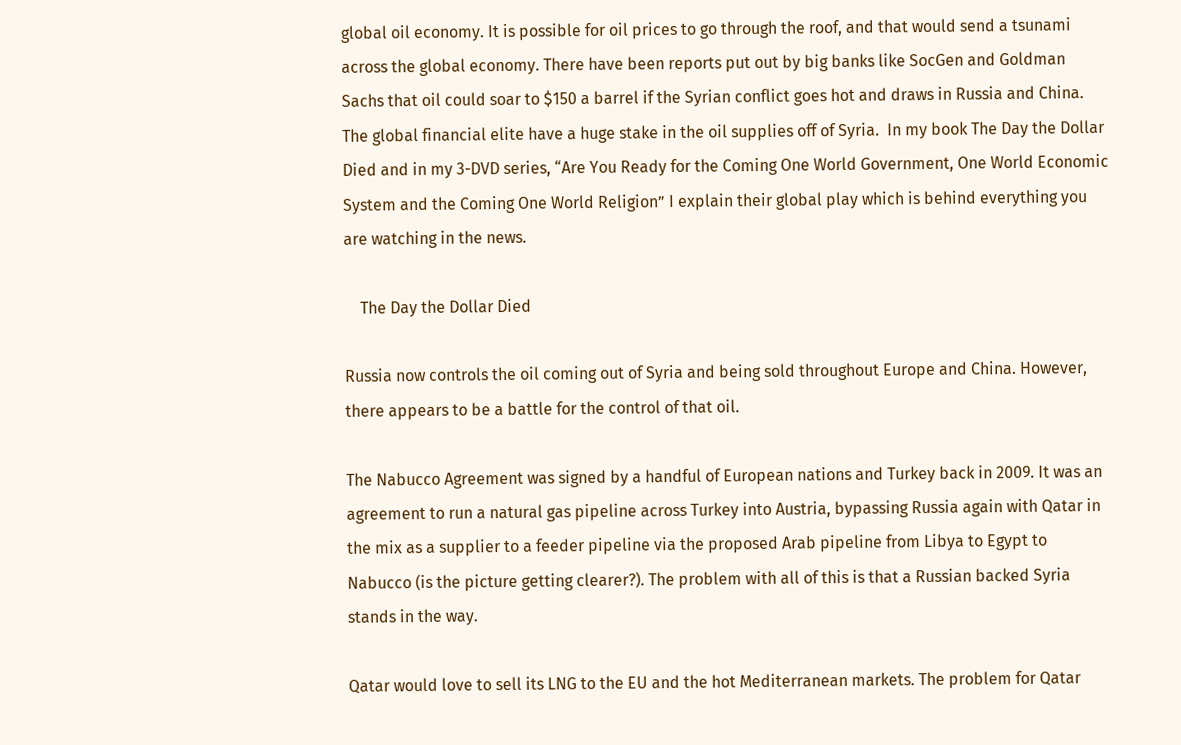global oil economy. It is possible for oil prices to go through the roof, and that would send a tsunami across the global economy. There have been reports put out by big banks like SocGen and Goldman Sachs that oil could soar to $150 a barrel if the Syrian conflict goes hot and draws in Russia and China.  The global financial elite have a huge stake in the oil supplies off of Syria.  In my book The Day the Dollar Died and in my 3-DVD series, “Are You Ready for the Coming One World Government, One World Economic System and the Coming One World Religion” I explain their global play which is behind everything you are watching in the news.

    The Day the Dollar Died

Russia now controls the oil coming out of Syria and being sold throughout Europe and China. However, there appears to be a battle for the control of that oil.

The Nabucco Agreement was signed by a handful of European nations and Turkey back in 2009. It was an agreement to run a natural gas pipeline across Turkey into Austria, bypassing Russia again with Qatar in the mix as a supplier to a feeder pipeline via the proposed Arab pipeline from Libya to Egypt to Nabucco (is the picture getting clearer?). The problem with all of this is that a Russian backed Syria stands in the way.

Qatar would love to sell its LNG to the EU and the hot Mediterranean markets. The problem for Qatar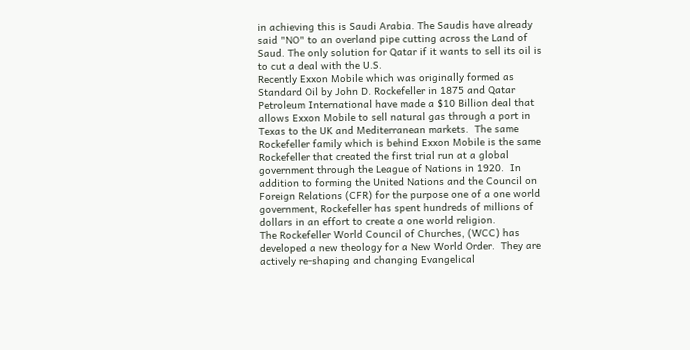in achieving this is Saudi Arabia. The Saudis have already said "NO" to an overland pipe cutting across the Land of Saud. The only solution for Qatar if it wants to sell its oil is to cut a deal with the U.S.
Recently Exxon Mobile which was originally formed as Standard Oil by John D. Rockefeller in 1875 and Qatar Petroleum International have made a $10 Billion deal that allows Exxon Mobile to sell natural gas through a port in Texas to the UK and Mediterranean markets.  The same Rockefeller family which is behind Exxon Mobile is the same Rockefeller that created the first trial run at a global government through the League of Nations in 1920.  In addition to forming the United Nations and the Council on Foreign Relations (CFR) for the purpose one of a one world government, Rockefeller has spent hundreds of millions of dollars in an effort to create a one world religion.
The Rockefeller World Council of Churches, (WCC) has developed a new theology for a New World Order.  They are actively re-shaping and changing Evangelical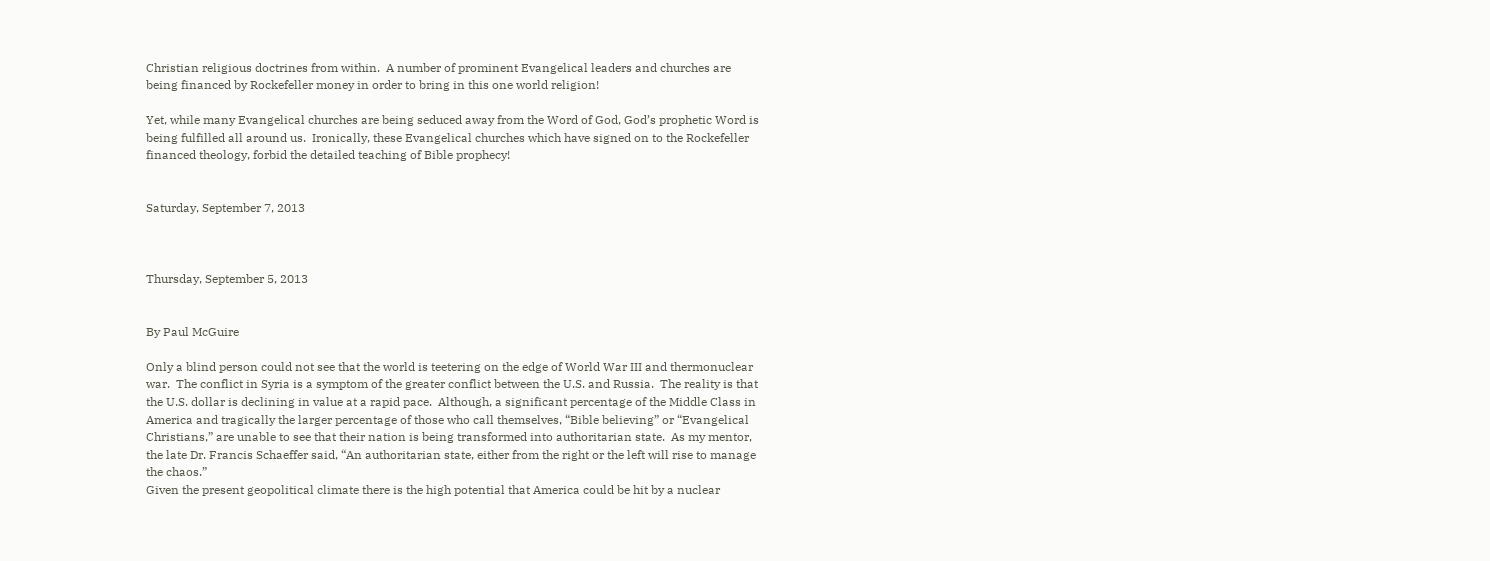Christian religious doctrines from within.  A number of prominent Evangelical leaders and churches are being financed by Rockefeller money in order to bring in this one world religion!

Yet, while many Evangelical churches are being seduced away from the Word of God, God’s prophetic Word is being fulfilled all around us.  Ironically, these Evangelical churches which have signed on to the Rockefeller financed theology, forbid the detailed teaching of Bible prophecy!


Saturday, September 7, 2013



Thursday, September 5, 2013


By Paul McGuire

Only a blind person could not see that the world is teetering on the edge of World War III and thermonuclear war.  The conflict in Syria is a symptom of the greater conflict between the U.S. and Russia.  The reality is that the U.S. dollar is declining in value at a rapid pace.  Although, a significant percentage of the Middle Class in America and tragically the larger percentage of those who call themselves, “Bible believing” or “Evangelical Christians,” are unable to see that their nation is being transformed into authoritarian state.  As my mentor, the late Dr. Francis Schaeffer said, “An authoritarian state, either from the right or the left will rise to manage the chaos.”
Given the present geopolitical climate there is the high potential that America could be hit by a nuclear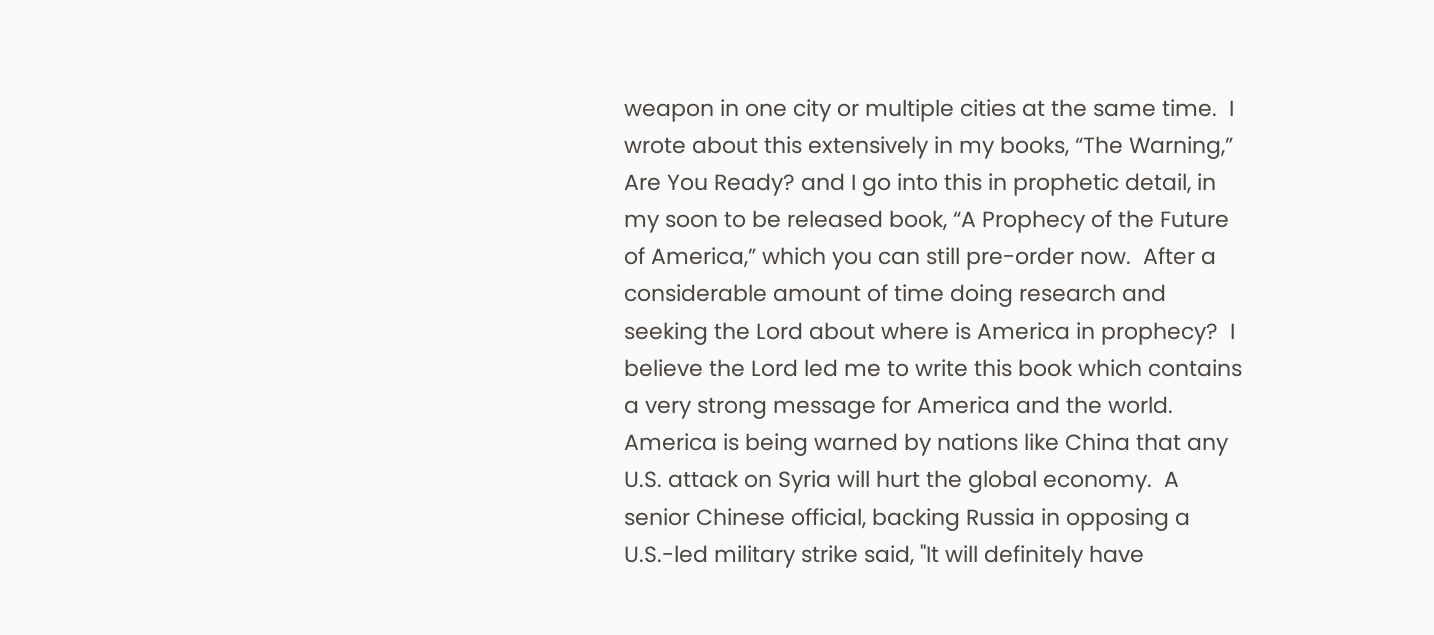weapon in one city or multiple cities at the same time.  I wrote about this extensively in my books, “The Warning,” Are You Ready? and I go into this in prophetic detail, in my soon to be released book, “A Prophecy of the Future of America,” which you can still pre-order now.  After a considerable amount of time doing research and seeking the Lord about where is America in prophecy?  I believe the Lord led me to write this book which contains a very strong message for America and the world.
America is being warned by nations like China that any U.S. attack on Syria will hurt the global economy.  A senior Chinese official, backing Russia in opposing a U.S.-led military strike said, "It will definitely have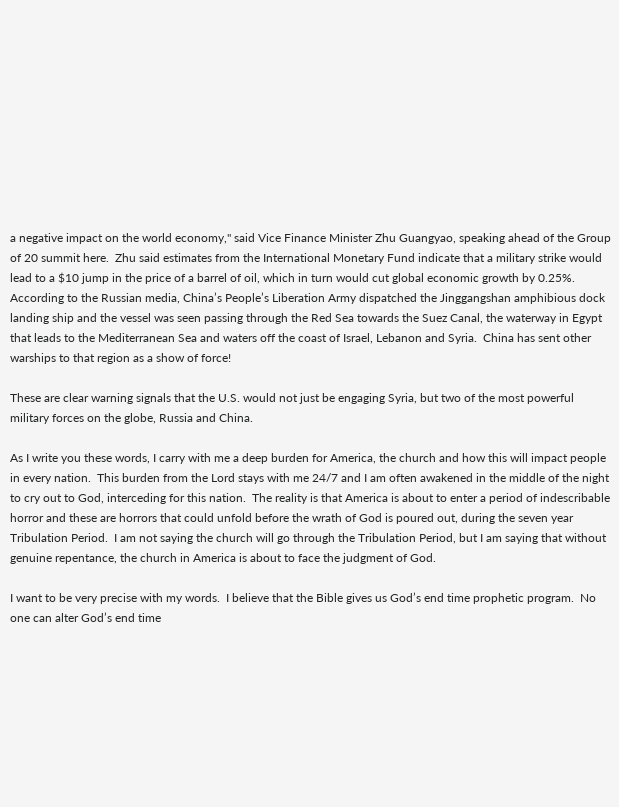a negative impact on the world economy," said Vice Finance Minister Zhu Guangyao, speaking ahead of the Group of 20 summit here.  Zhu said estimates from the International Monetary Fund indicate that a military strike would lead to a $10 jump in the price of a barrel of oil, which in turn would cut global economic growth by 0.25%.
According to the Russian media, China’s People’s Liberation Army dispatched the Jinggangshan amphibious dock landing ship and the vessel was seen passing through the Red Sea towards the Suez Canal, the waterway in Egypt that leads to the Mediterranean Sea and waters off the coast of Israel, Lebanon and Syria.  China has sent other warships to that region as a show of force!

These are clear warning signals that the U.S. would not just be engaging Syria, but two of the most powerful military forces on the globe, Russia and China.

As I write you these words, I carry with me a deep burden for America, the church and how this will impact people in every nation.  This burden from the Lord stays with me 24/7 and I am often awakened in the middle of the night to cry out to God, interceding for this nation.  The reality is that America is about to enter a period of indescribable horror and these are horrors that could unfold before the wrath of God is poured out, during the seven year Tribulation Period.  I am not saying the church will go through the Tribulation Period, but I am saying that without genuine repentance, the church in America is about to face the judgment of God.

I want to be very precise with my words.  I believe that the Bible gives us God’s end time prophetic program.  No one can alter God’s end time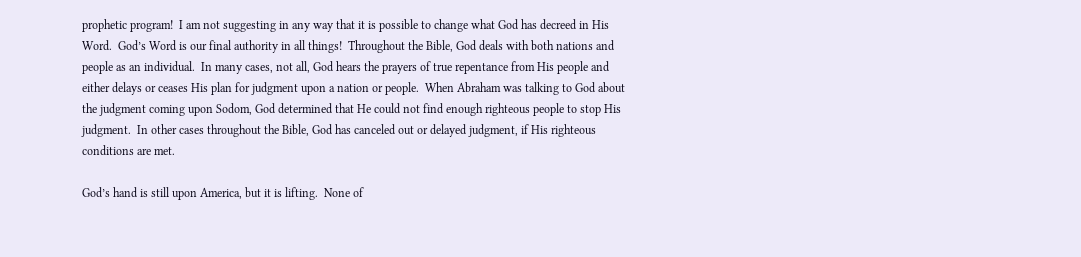prophetic program!  I am not suggesting in any way that it is possible to change what God has decreed in His Word.  God’s Word is our final authority in all things!  Throughout the Bible, God deals with both nations and people as an individual.  In many cases, not all, God hears the prayers of true repentance from His people and either delays or ceases His plan for judgment upon a nation or people.  When Abraham was talking to God about the judgment coming upon Sodom, God determined that He could not find enough righteous people to stop His judgment.  In other cases throughout the Bible, God has canceled out or delayed judgment, if His righteous conditions are met.

God’s hand is still upon America, but it is lifting.  None of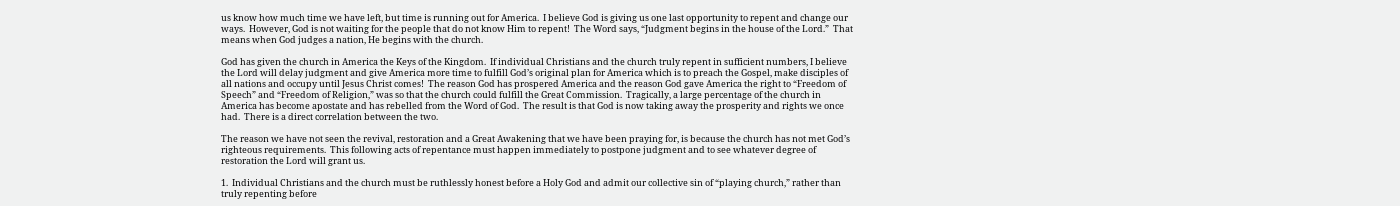us know how much time we have left, but time is running out for America.  I believe God is giving us one last opportunity to repent and change our ways.  However, God is not waiting for the people that do not know Him to repent!  The Word says, “Judgment begins in the house of the Lord.”  That means when God judges a nation, He begins with the church.

God has given the church in America the Keys of the Kingdom.  If individual Christians and the church truly repent in sufficient numbers, I believe the Lord will delay judgment and give America more time to fulfill God’s original plan for America which is to preach the Gospel, make disciples of all nations and occupy until Jesus Christ comes!  The reason God has prospered America and the reason God gave America the right to “Freedom of Speech” and “Freedom of Religion,” was so that the church could fulfill the Great Commission.  Tragically, a large percentage of the church in America has become apostate and has rebelled from the Word of God.  The result is that God is now taking away the prosperity and rights we once had.  There is a direct correlation between the two.

The reason we have not seen the revival, restoration and a Great Awakening that we have been praying for, is because the church has not met God’s righteous requirements.  This following acts of repentance must happen immediately to postpone judgment and to see whatever degree of restoration the Lord will grant us.

1.  Individual Christians and the church must be ruthlessly honest before a Holy God and admit our collective sin of “playing church,” rather than truly repenting before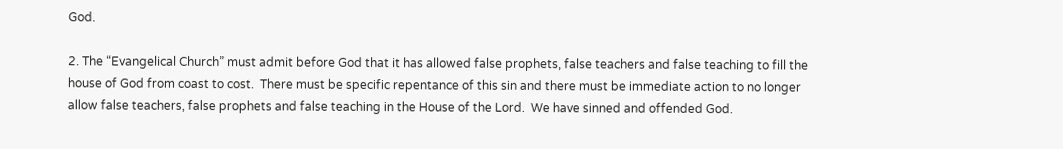God.

2. The “Evangelical Church” must admit before God that it has allowed false prophets, false teachers and false teaching to fill the house of God from coast to cost.  There must be specific repentance of this sin and there must be immediate action to no longer allow false teachers, false prophets and false teaching in the House of the Lord.  We have sinned and offended God.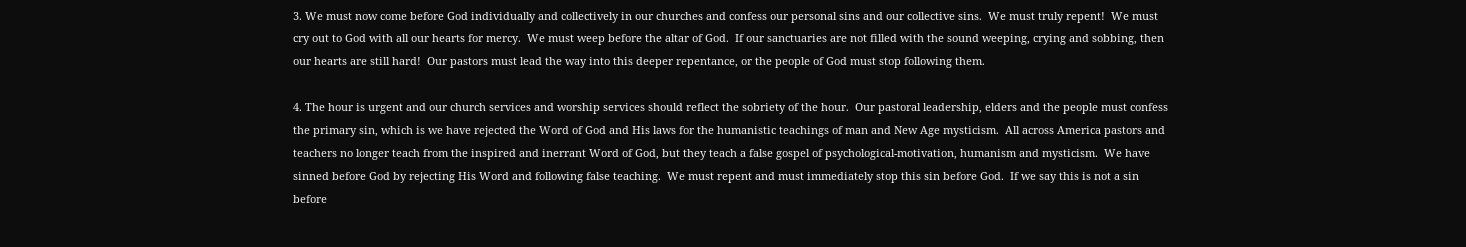3. We must now come before God individually and collectively in our churches and confess our personal sins and our collective sins.  We must truly repent!  We must cry out to God with all our hearts for mercy.  We must weep before the altar of God.  If our sanctuaries are not filled with the sound weeping, crying and sobbing, then our hearts are still hard!  Our pastors must lead the way into this deeper repentance, or the people of God must stop following them.

4. The hour is urgent and our church services and worship services should reflect the sobriety of the hour.  Our pastoral leadership, elders and the people must confess the primary sin, which is we have rejected the Word of God and His laws for the humanistic teachings of man and New Age mysticism.  All across America pastors and teachers no longer teach from the inspired and inerrant Word of God, but they teach a false gospel of psychological-motivation, humanism and mysticism.  We have sinned before God by rejecting His Word and following false teaching.  We must repent and must immediately stop this sin before God.  If we say this is not a sin before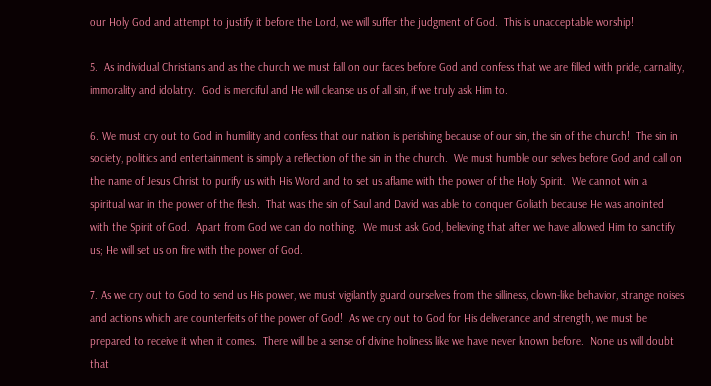our Holy God and attempt to justify it before the Lord, we will suffer the judgment of God.  This is unacceptable worship!

5.  As individual Christians and as the church we must fall on our faces before God and confess that we are filled with pride, carnality, immorality and idolatry.  God is merciful and He will cleanse us of all sin, if we truly ask Him to.

6. We must cry out to God in humility and confess that our nation is perishing because of our sin, the sin of the church!  The sin in society, politics and entertainment is simply a reflection of the sin in the church.  We must humble our selves before God and call on the name of Jesus Christ to purify us with His Word and to set us aflame with the power of the Holy Spirit.  We cannot win a spiritual war in the power of the flesh.  That was the sin of Saul and David was able to conquer Goliath because He was anointed with the Spirit of God.  Apart from God we can do nothing.  We must ask God, believing that after we have allowed Him to sanctify us; He will set us on fire with the power of God.

7. As we cry out to God to send us His power, we must vigilantly guard ourselves from the silliness, clown-like behavior, strange noises and actions which are counterfeits of the power of God!  As we cry out to God for His deliverance and strength, we must be prepared to receive it when it comes.  There will be a sense of divine holiness like we have never known before.  None us will doubt that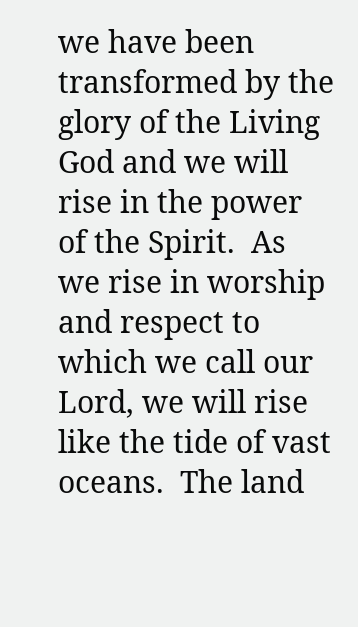we have been transformed by the glory of the Living God and we will rise in the power of the Spirit.  As we rise in worship and respect to which we call our Lord, we will rise like the tide of vast oceans.  The land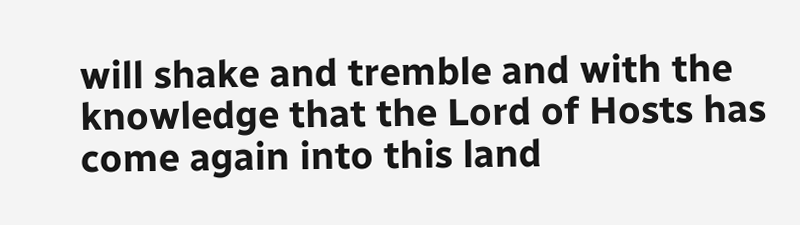will shake and tremble and with the knowledge that the Lord of Hosts has come again into this land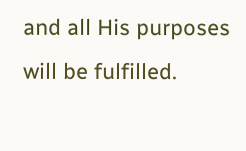and all His purposes will be fulfilled.